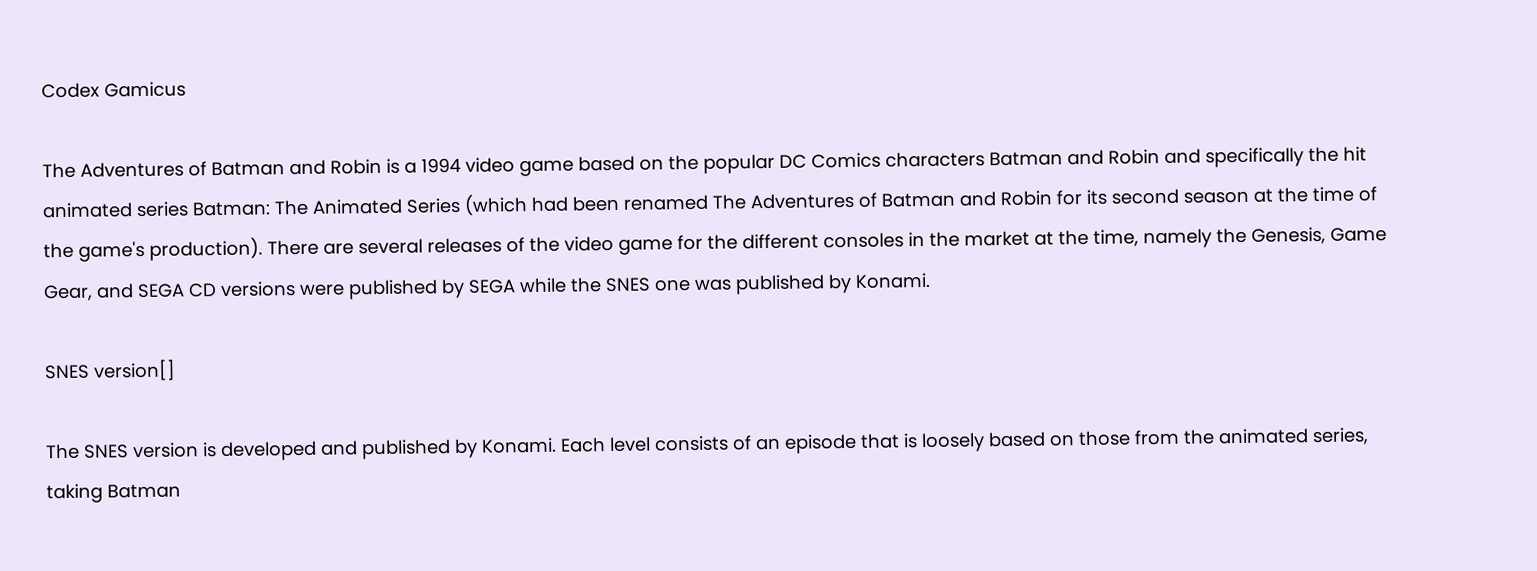Codex Gamicus

The Adventures of Batman and Robin is a 1994 video game based on the popular DC Comics characters Batman and Robin and specifically the hit animated series Batman: The Animated Series (which had been renamed The Adventures of Batman and Robin for its second season at the time of the game's production). There are several releases of the video game for the different consoles in the market at the time, namely the Genesis, Game Gear, and SEGA CD versions were published by SEGA while the SNES one was published by Konami.

SNES version[]

The SNES version is developed and published by Konami. Each level consists of an episode that is loosely based on those from the animated series, taking Batman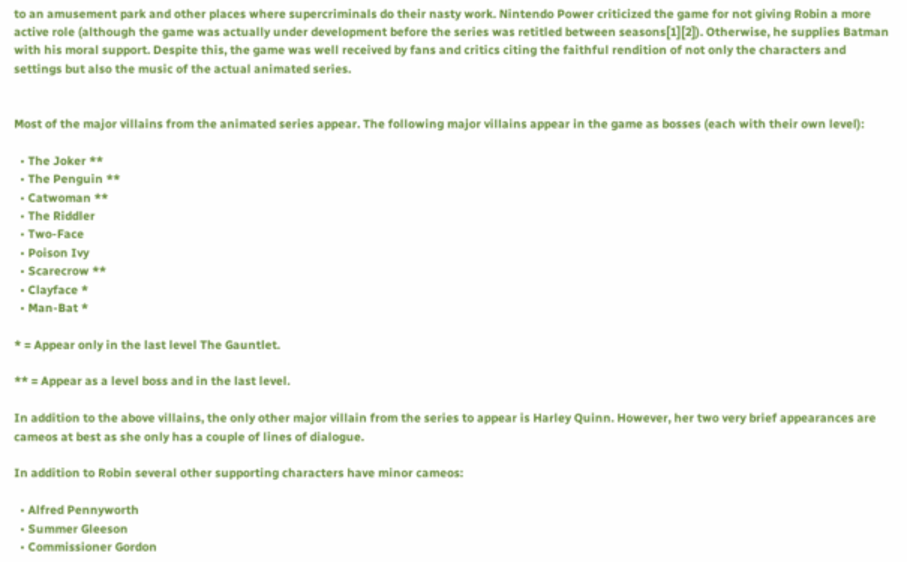to an amusement park and other places where supercriminals do their nasty work. Nintendo Power criticized the game for not giving Robin a more active role (although the game was actually under development before the series was retitled between seasons[1][2]). Otherwise, he supplies Batman with his moral support. Despite this, the game was well received by fans and critics citing the faithful rendition of not only the characters and settings but also the music of the actual animated series.


Most of the major villains from the animated series appear. The following major villains appear in the game as bosses (each with their own level):

  • The Joker **
  • The Penguin **
  • Catwoman **
  • The Riddler
  • Two-Face
  • Poison Ivy
  • Scarecrow **
  • Clayface *
  • Man-Bat *

* = Appear only in the last level The Gauntlet.

** = Appear as a level boss and in the last level.

In addition to the above villains, the only other major villain from the series to appear is Harley Quinn. However, her two very brief appearances are cameos at best as she only has a couple of lines of dialogue.

In addition to Robin several other supporting characters have minor cameos:

  • Alfred Pennyworth
  • Summer Gleeson
  • Commissioner Gordon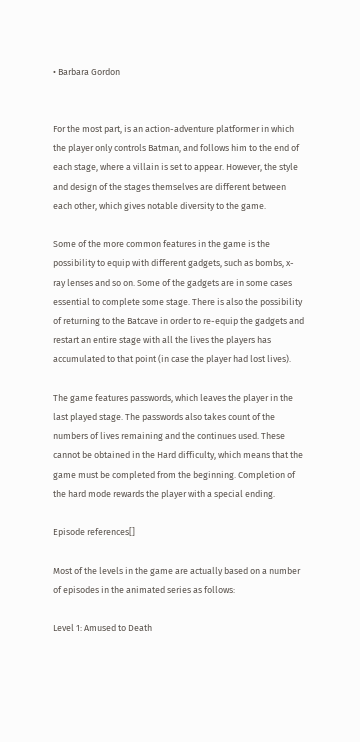• Barbara Gordon


For the most part, is an action-adventure platformer in which the player only controls Batman, and follows him to the end of each stage, where a villain is set to appear. However, the style and design of the stages themselves are different between each other, which gives notable diversity to the game.

Some of the more common features in the game is the possibility to equip with different gadgets, such as bombs, x-ray lenses and so on. Some of the gadgets are in some cases essential to complete some stage. There is also the possibility of returning to the Batcave in order to re-equip the gadgets and restart an entire stage with all the lives the players has accumulated to that point (in case the player had lost lives).

The game features passwords, which leaves the player in the last played stage. The passwords also takes count of the numbers of lives remaining and the continues used. These cannot be obtained in the Hard difficulty, which means that the game must be completed from the beginning. Completion of the hard mode rewards the player with a special ending.

Episode references[]

Most of the levels in the game are actually based on a number of episodes in the animated series as follows:

Level 1: Amused to Death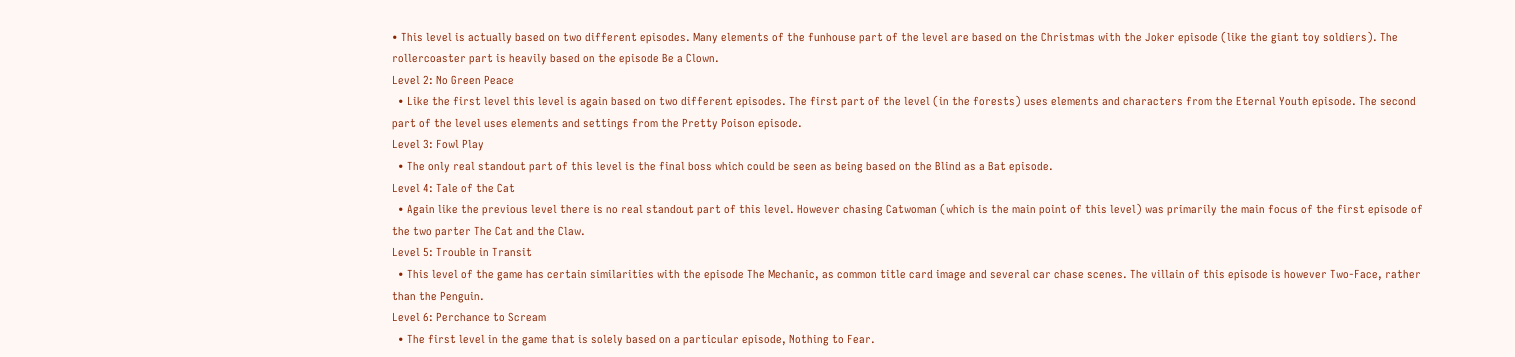• This level is actually based on two different episodes. Many elements of the funhouse part of the level are based on the Christmas with the Joker episode (like the giant toy soldiers). The rollercoaster part is heavily based on the episode Be a Clown.
Level 2: No Green Peace
  • Like the first level this level is again based on two different episodes. The first part of the level (in the forests) uses elements and characters from the Eternal Youth episode. The second part of the level uses elements and settings from the Pretty Poison episode.
Level 3: Fowl Play
  • The only real standout part of this level is the final boss which could be seen as being based on the Blind as a Bat episode.
Level 4: Tale of the Cat
  • Again like the previous level there is no real standout part of this level. However chasing Catwoman (which is the main point of this level) was primarily the main focus of the first episode of the two parter The Cat and the Claw.
Level 5: Trouble in Transit
  • This level of the game has certain similarities with the episode The Mechanic, as common title card image and several car chase scenes. The villain of this episode is however Two-Face, rather than the Penguin.
Level 6: Perchance to Scream
  • The first level in the game that is solely based on a particular episode, Nothing to Fear.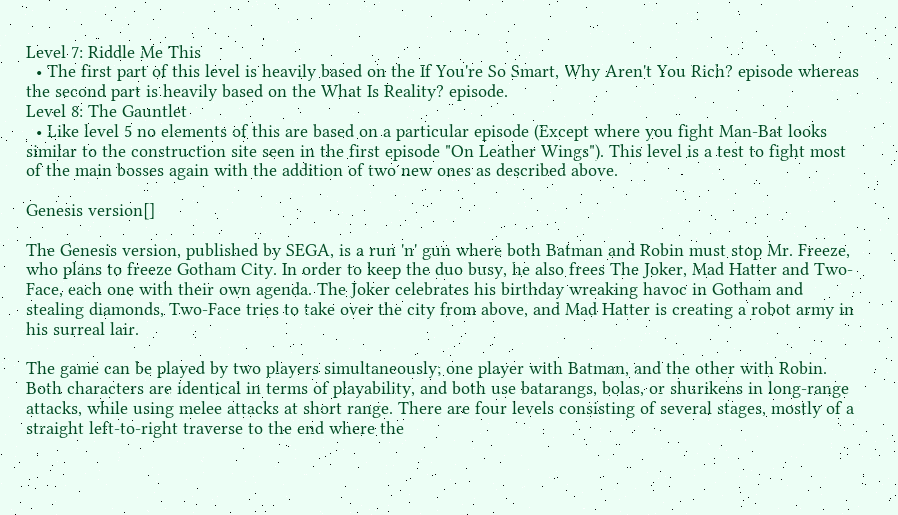Level 7: Riddle Me This
  • The first part of this level is heavily based on the If You're So Smart, Why Aren't You Rich? episode whereas the second part is heavily based on the What Is Reality? episode.
Level 8: The Gauntlet
  • Like level 5 no elements of this are based on a particular episode (Except where you fight Man-Bat looks similar to the construction site seen in the first episode "On Leather Wings"). This level is a test to fight most of the main bosses again with the addition of two new ones as described above.

Genesis version[]

The Genesis version, published by SEGA, is a run 'n' gun where both Batman and Robin must stop Mr. Freeze, who plans to freeze Gotham City. In order to keep the duo busy, he also frees The Joker, Mad Hatter and Two-Face, each one with their own agenda. The Joker celebrates his birthday wreaking havoc in Gotham and stealing diamonds, Two-Face tries to take over the city from above, and Mad Hatter is creating a robot army in his surreal lair.

The game can be played by two players simultaneously; one player with Batman, and the other with Robin. Both characters are identical in terms of playability, and both use batarangs, bolas, or shurikens in long-range attacks, while using melee attacks at short range. There are four levels consisting of several stages, mostly of a straight left-to-right traverse to the end where the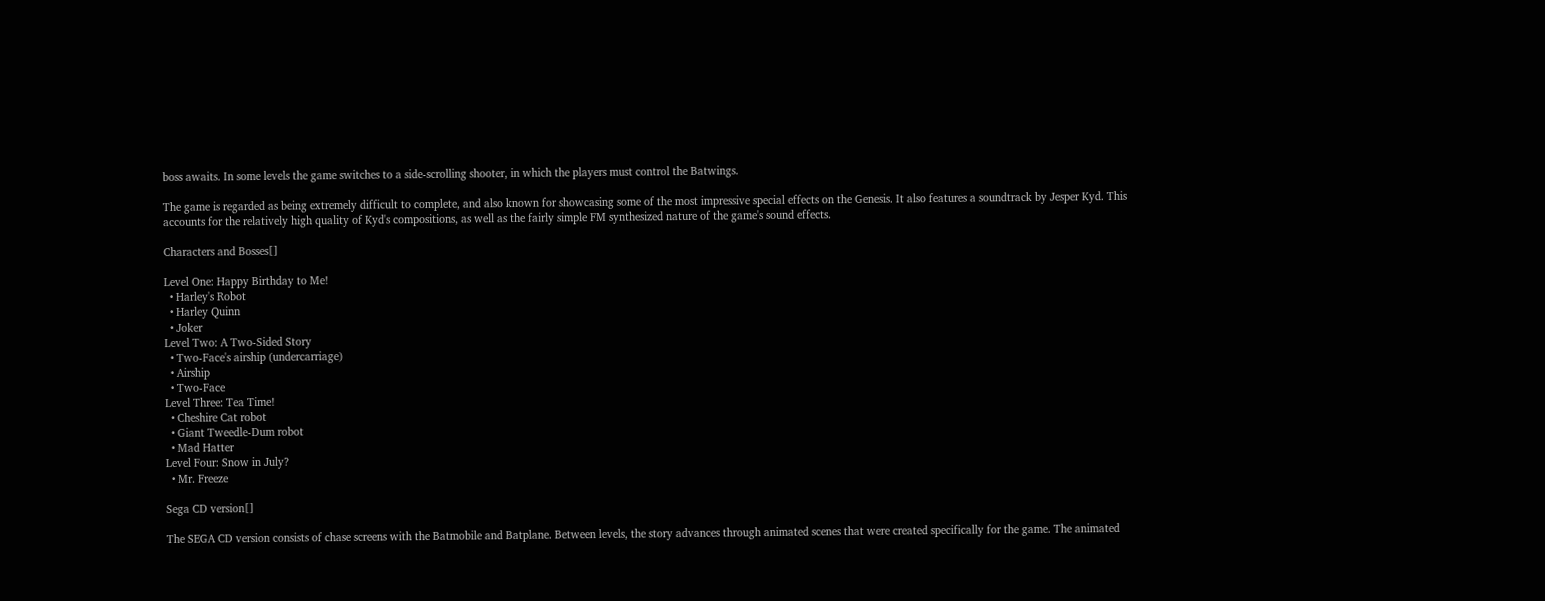boss awaits. In some levels the game switches to a side-scrolling shooter, in which the players must control the Batwings.

The game is regarded as being extremely difficult to complete, and also known for showcasing some of the most impressive special effects on the Genesis. It also features a soundtrack by Jesper Kyd. This accounts for the relatively high quality of Kyd's compositions, as well as the fairly simple FM synthesized nature of the game's sound effects.

Characters and Bosses[]

Level One: Happy Birthday to Me!
  • Harley's Robot
  • Harley Quinn
  • Joker
Level Two: A Two-Sided Story
  • Two-Face's airship (undercarriage)
  • Airship
  • Two-Face
Level Three: Tea Time!
  • Cheshire Cat robot
  • Giant Tweedle-Dum robot
  • Mad Hatter
Level Four: Snow in July?
  • Mr. Freeze

Sega CD version[]

The SEGA CD version consists of chase screens with the Batmobile and Batplane. Between levels, the story advances through animated scenes that were created specifically for the game. The animated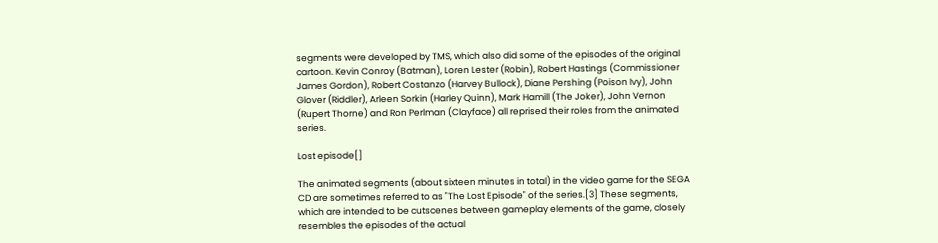segments were developed by TMS, which also did some of the episodes of the original cartoon. Kevin Conroy (Batman), Loren Lester (Robin), Robert Hastings (Commissioner James Gordon), Robert Costanzo (Harvey Bullock), Diane Pershing (Poison Ivy), John Glover (Riddler), Arleen Sorkin (Harley Quinn), Mark Hamill (The Joker), John Vernon (Rupert Thorne) and Ron Perlman (Clayface) all reprised their roles from the animated series.

Lost episode[]

The animated segments (about sixteen minutes in total) in the video game for the SEGA CD are sometimes referred to as "The Lost Episode" of the series.[3] These segments, which are intended to be cutscenes between gameplay elements of the game, closely resembles the episodes of the actual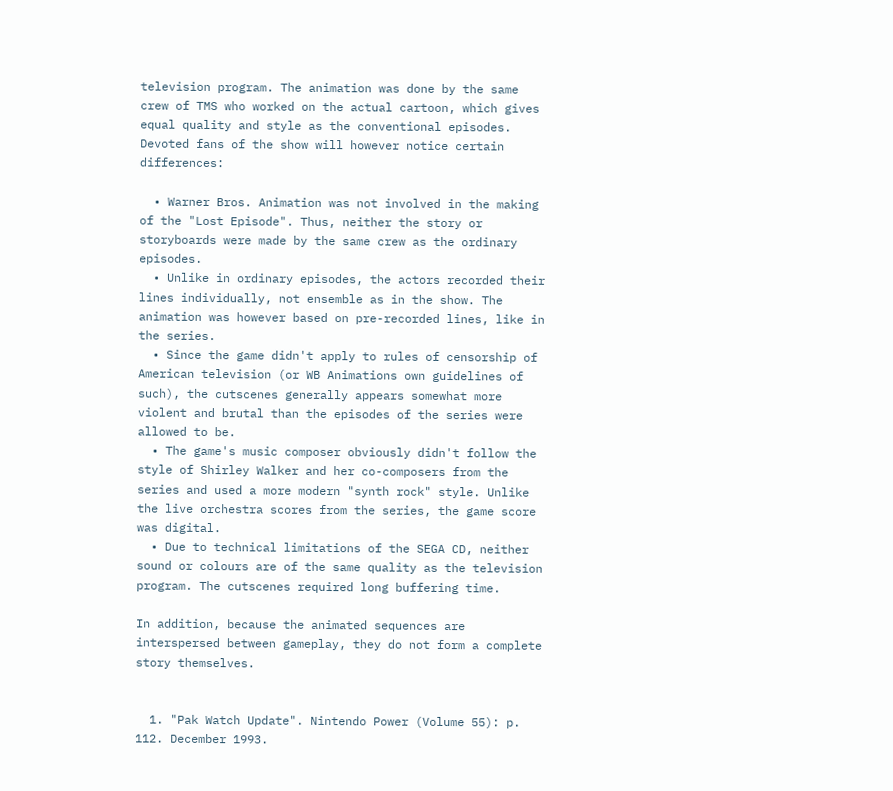television program. The animation was done by the same crew of TMS who worked on the actual cartoon, which gives equal quality and style as the conventional episodes. Devoted fans of the show will however notice certain differences:

  • Warner Bros. Animation was not involved in the making of the "Lost Episode". Thus, neither the story or storyboards were made by the same crew as the ordinary episodes.
  • Unlike in ordinary episodes, the actors recorded their lines individually, not ensemble as in the show. The animation was however based on pre-recorded lines, like in the series.
  • Since the game didn't apply to rules of censorship of American television (or WB Animations own guidelines of such), the cutscenes generally appears somewhat more violent and brutal than the episodes of the series were allowed to be.
  • The game's music composer obviously didn't follow the style of Shirley Walker and her co-composers from the series and used a more modern "synth rock" style. Unlike the live orchestra scores from the series, the game score was digital.
  • Due to technical limitations of the SEGA CD, neither sound or colours are of the same quality as the television program. The cutscenes required long buffering time.

In addition, because the animated sequences are interspersed between gameplay, they do not form a complete story themselves.


  1. "Pak Watch Update". Nintendo Power (Volume 55): p. 112. December 1993.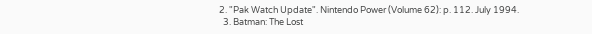2. "Pak Watch Update". Nintendo Power (Volume 62): p. 112. July 1994.
  3. Batman: The Lost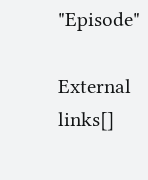"Episode"

External links[]